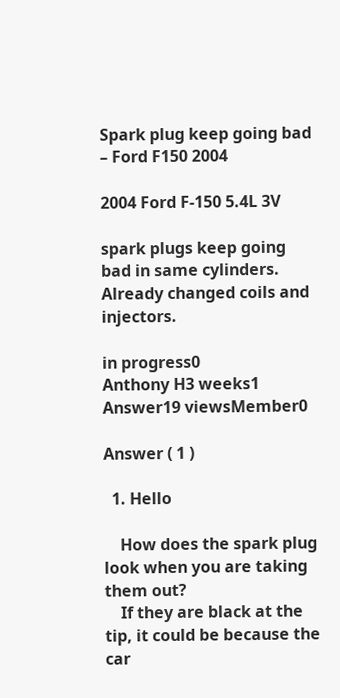Spark plug keep going bad – Ford F150 2004

2004 Ford F-150 5.4L 3V

spark plugs keep going bad in same cylinders. Already changed coils and injectors.

in progress0
Anthony H3 weeks1 Answer19 viewsMember0

Answer ( 1 )

  1. Hello

    How does the spark plug look when you are taking them out?
    If they are black at the tip, it could be because the car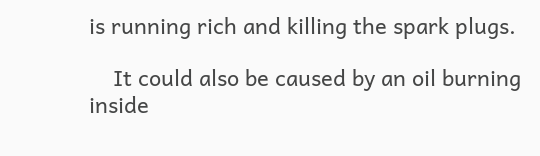is running rich and killing the spark plugs.

    It could also be caused by an oil burning inside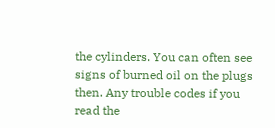the cylinders. You can often see signs of burned oil on the plugs then. Any trouble codes if you read the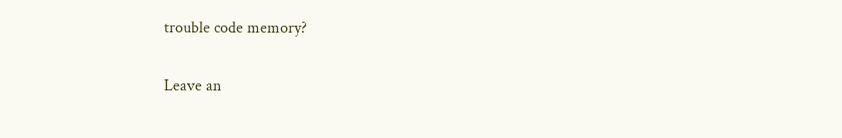trouble code memory?

Leave an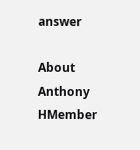answer

About Anthony HMember